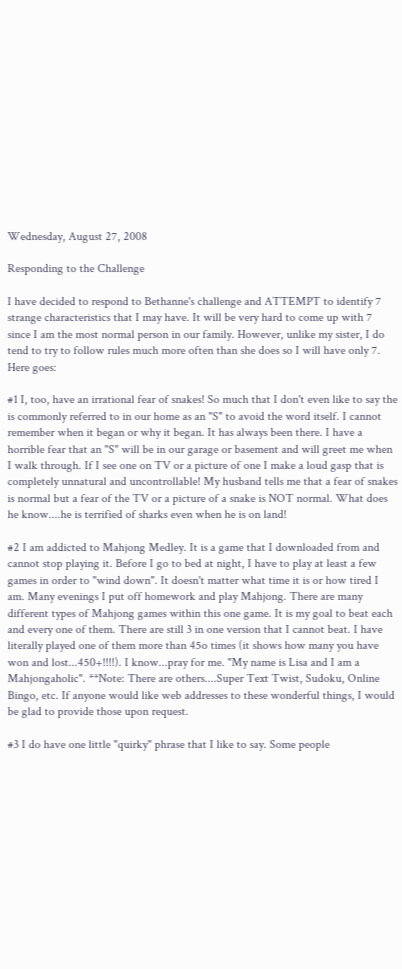Wednesday, August 27, 2008

Responding to the Challenge

I have decided to respond to Bethanne's challenge and ATTEMPT to identify 7 strange characteristics that I may have. It will be very hard to come up with 7 since I am the most normal person in our family. However, unlike my sister, I do tend to try to follow rules much more often than she does so I will have only 7. Here goes:

#1 I, too, have an irrational fear of snakes! So much that I don't even like to say the is commonly referred to in our home as an "S" to avoid the word itself. I cannot remember when it began or why it began. It has always been there. I have a horrible fear that an "S" will be in our garage or basement and will greet me when I walk through. If I see one on TV or a picture of one I make a loud gasp that is completely unnatural and uncontrollable! My husband tells me that a fear of snakes is normal but a fear of the TV or a picture of a snake is NOT normal. What does he know....he is terrified of sharks even when he is on land!

#2 I am addicted to Mahjong Medley. It is a game that I downloaded from and cannot stop playing it. Before I go to bed at night, I have to play at least a few games in order to "wind down". It doesn't matter what time it is or how tired I am. Many evenings I put off homework and play Mahjong. There are many different types of Mahjong games within this one game. It is my goal to beat each and every one of them. There are still 3 in one version that I cannot beat. I have literally played one of them more than 45o times (it shows how many you have won and lost...450+!!!!). I know...pray for me. "My name is Lisa and I am a Mahjongaholic". **Note: There are others....Super Text Twist, Sudoku, Online Bingo, etc. If anyone would like web addresses to these wonderful things, I would be glad to provide those upon request.

#3 I do have one little "quirky" phrase that I like to say. Some people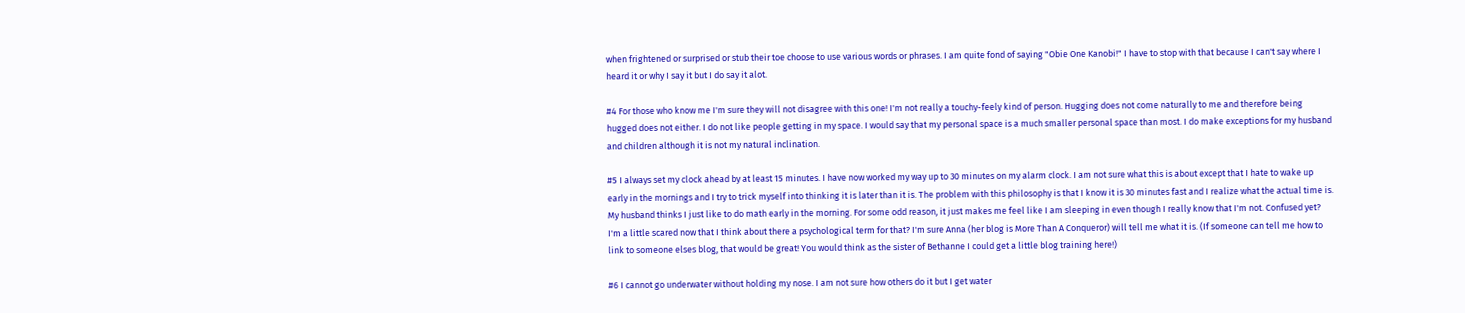when frightened or surprised or stub their toe choose to use various words or phrases. I am quite fond of saying "Obie One Kanobi!" I have to stop with that because I can't say where I heard it or why I say it but I do say it alot.

#4 For those who know me I'm sure they will not disagree with this one! I'm not really a touchy-feely kind of person. Hugging does not come naturally to me and therefore being hugged does not either. I do not like people getting in my space. I would say that my personal space is a much smaller personal space than most. I do make exceptions for my husband and children although it is not my natural inclination.

#5 I always set my clock ahead by at least 15 minutes. I have now worked my way up to 30 minutes on my alarm clock. I am not sure what this is about except that I hate to wake up early in the mornings and I try to trick myself into thinking it is later than it is. The problem with this philosophy is that I know it is 30 minutes fast and I realize what the actual time is. My husband thinks I just like to do math early in the morning. For some odd reason, it just makes me feel like I am sleeping in even though I really know that I'm not. Confused yet? I'm a little scared now that I think about there a psychological term for that? I'm sure Anna (her blog is More Than A Conqueror) will tell me what it is. (If someone can tell me how to link to someone elses blog, that would be great! You would think as the sister of Bethanne I could get a little blog training here!)

#6 I cannot go underwater without holding my nose. I am not sure how others do it but I get water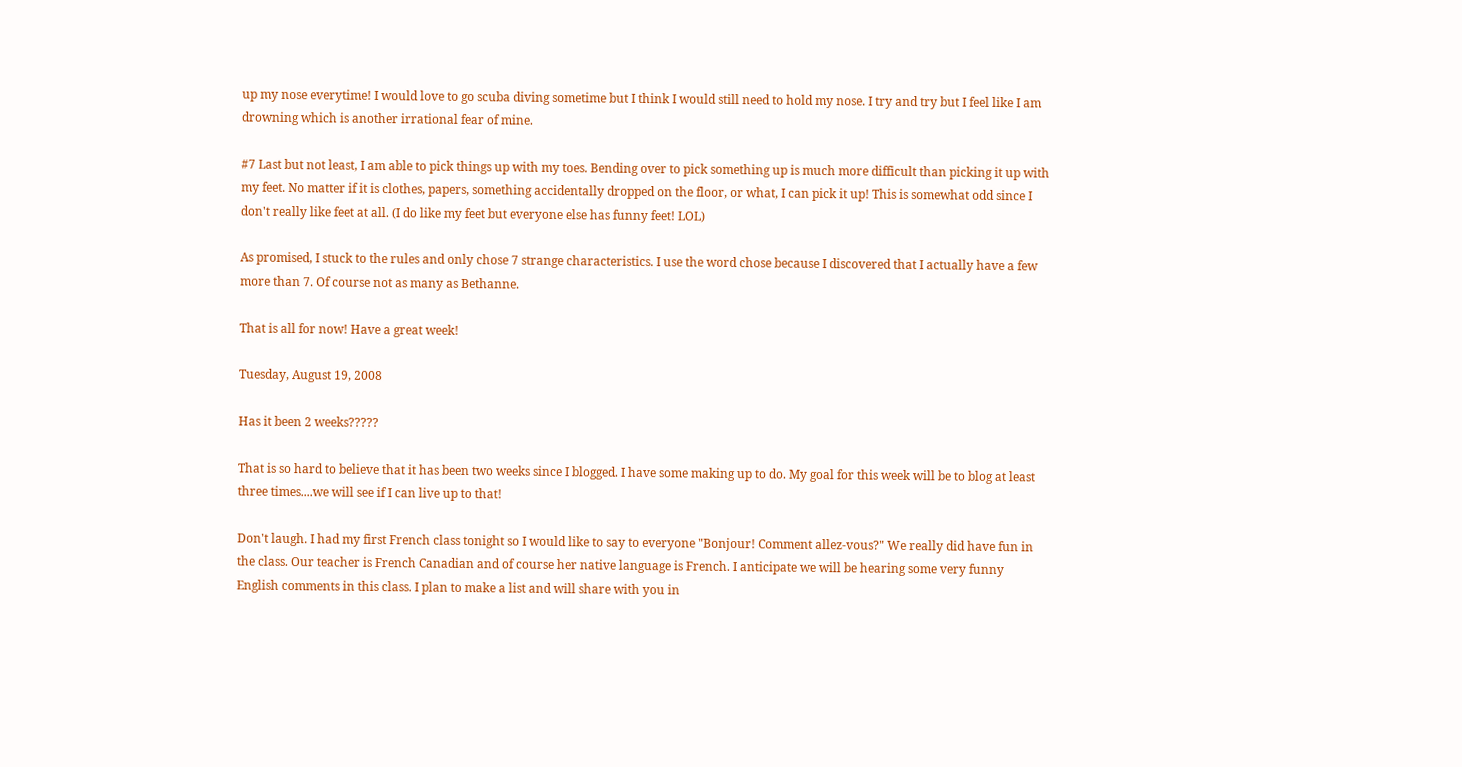up my nose everytime! I would love to go scuba diving sometime but I think I would still need to hold my nose. I try and try but I feel like I am drowning which is another irrational fear of mine.

#7 Last but not least, I am able to pick things up with my toes. Bending over to pick something up is much more difficult than picking it up with my feet. No matter if it is clothes, papers, something accidentally dropped on the floor, or what, I can pick it up! This is somewhat odd since I don't really like feet at all. (I do like my feet but everyone else has funny feet! LOL)

As promised, I stuck to the rules and only chose 7 strange characteristics. I use the word chose because I discovered that I actually have a few more than 7. Of course not as many as Bethanne.

That is all for now! Have a great week!

Tuesday, August 19, 2008

Has it been 2 weeks?????

That is so hard to believe that it has been two weeks since I blogged. I have some making up to do. My goal for this week will be to blog at least three times....we will see if I can live up to that!

Don't laugh. I had my first French class tonight so I would like to say to everyone "Bonjour! Comment allez-vous?" We really did have fun in the class. Our teacher is French Canadian and of course her native language is French. I anticipate we will be hearing some very funny English comments in this class. I plan to make a list and will share with you in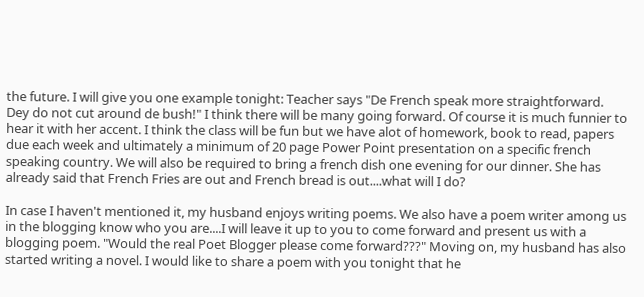the future. I will give you one example tonight: Teacher says "De French speak more straightforward. Dey do not cut around de bush!" I think there will be many going forward. Of course it is much funnier to hear it with her accent. I think the class will be fun but we have alot of homework, book to read, papers due each week and ultimately a minimum of 20 page Power Point presentation on a specific french speaking country. We will also be required to bring a french dish one evening for our dinner. She has already said that French Fries are out and French bread is out....what will I do?

In case I haven't mentioned it, my husband enjoys writing poems. We also have a poem writer among us in the blogging know who you are....I will leave it up to you to come forward and present us with a blogging poem. "Would the real Poet Blogger please come forward???" Moving on, my husband has also started writing a novel. I would like to share a poem with you tonight that he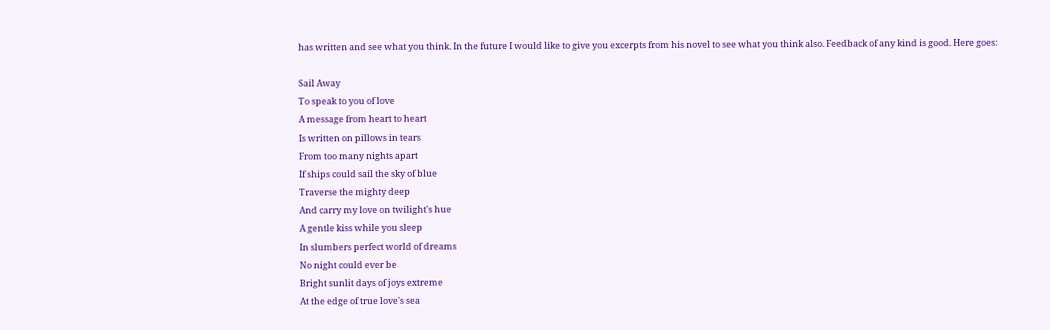has written and see what you think. In the future I would like to give you excerpts from his novel to see what you think also. Feedback of any kind is good. Here goes:

Sail Away
To speak to you of love
A message from heart to heart
Is written on pillows in tears
From too many nights apart
If ships could sail the sky of blue
Traverse the mighty deep
And carry my love on twilight's hue
A gentle kiss while you sleep
In slumbers perfect world of dreams
No night could ever be
Bright sunlit days of joys extreme
At the edge of true love's sea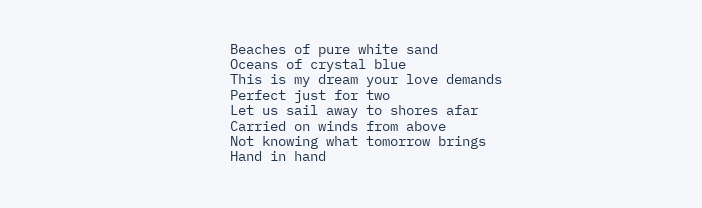Beaches of pure white sand
Oceans of crystal blue
This is my dream your love demands
Perfect just for two
Let us sail away to shores afar
Carried on winds from above
Not knowing what tomorrow brings
Hand in hand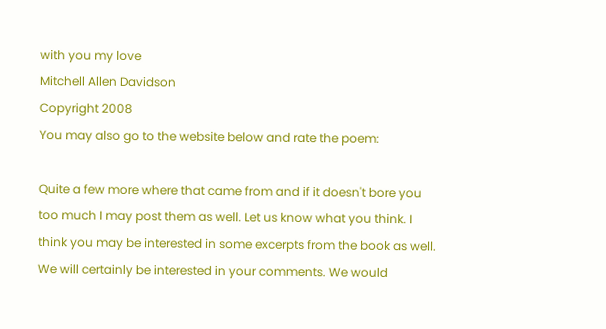with you my love
Mitchell Allen Davidson
Copyright 2008
You may also go to the website below and rate the poem:

Quite a few more where that came from and if it doesn't bore you too much I may post them as well. Let us know what you think. I think you may be interested in some excerpts from the book as well. We will certainly be interested in your comments. We would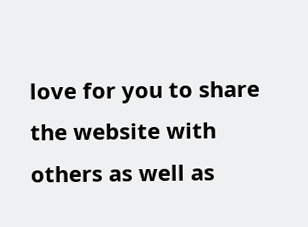love for you to share the website with others as well as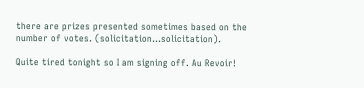there are prizes presented sometimes based on the number of votes. (solicitation...solicitation).

Quite tired tonight so I am signing off. Au Revoir!